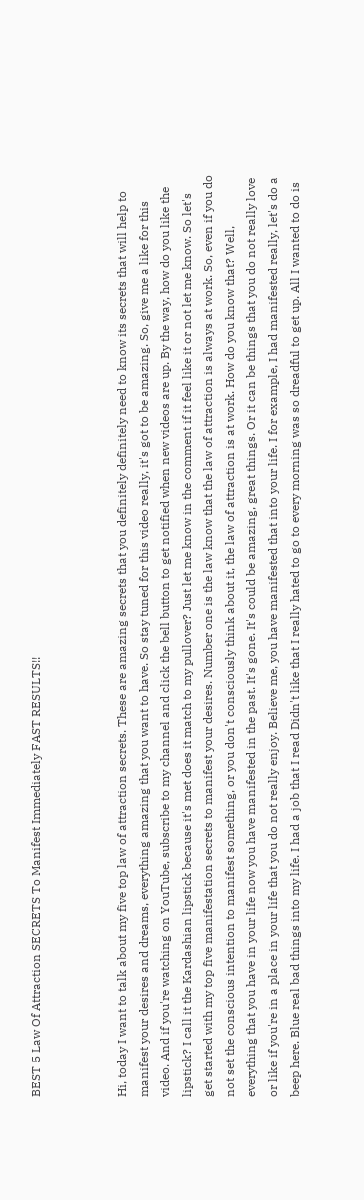BEST 5 Law Of Attraction SECRETS To Manifest Immediately FAST RESULTS!!



Hi, today I want to talk about my five top law of attraction secrets. These are amazing secrets that you definitely definitely need to know its secrets that will help to manifest your desires and dreams, everything amazing that you want to have. So stay tuned for this video really, it's got to be amazing. So, give me a like for this video. And if you're watching on YouTube, subscribe to my channel and click the bell button to get notified when new videos are up. By the way, how do you like the lipstick? I call it the Kardashian lipstick because it's met does it match to my pullover? Just let me know in the comment if it feel like it or not let me know. So let's get started with my top five manifestation secrets to manifest your desires. Number one is the law know that the law of attraction is always at work. So, even if you do not set the conscious intention to manifest something, or you don't consciously think about it, the law of attraction is at work. How do you know that? Well, everything that you have in your life now you have manifested in the past. It's gone. It's could be amazing, great things. Or it can be things that you do not really love or like if you're in a place in your life that you do not really enjoy. Believe me, you have manifested that into your life. I for example, I had manifested really, let's do a beep here. Blue real bad things into my life. I had a job that I read Didn't like that I really hated to go to every morning was so dreadful to get up. All I wanted to do is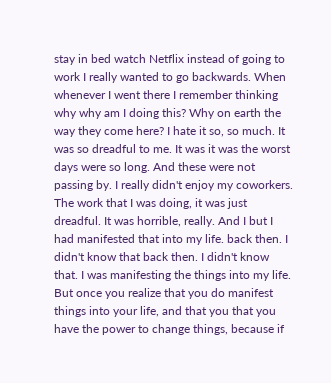stay in bed watch Netflix instead of going to work I really wanted to go backwards. When whenever I went there I remember thinking why why am I doing this? Why on earth the way they come here? I hate it so, so much. It was so dreadful to me. It was it was the worst days were so long. And these were not passing by. I really didn't enjoy my coworkers. The work that I was doing, it was just dreadful. It was horrible, really. And I but I had manifested that into my life. back then. I didn't know that back then. I didn't know that. I was manifesting the things into my life. But once you realize that you do manifest things into your life, and that you that you have the power to change things, because if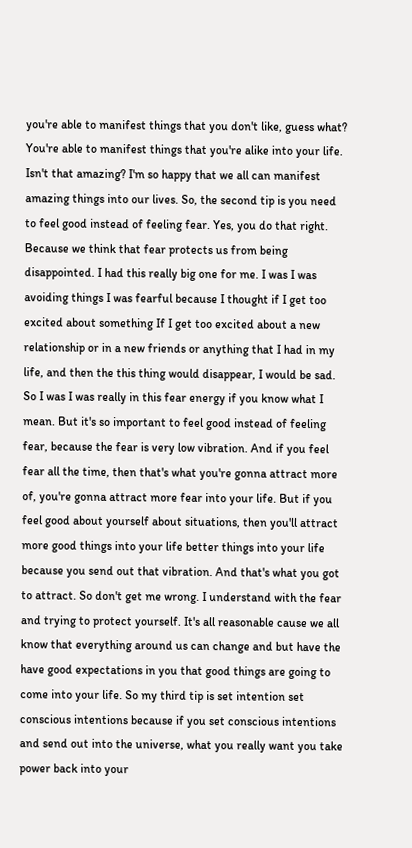you're able to manifest things that you don't like, guess what? You're able to manifest things that you're alike into your life. Isn't that amazing? I'm so happy that we all can manifest amazing things into our lives. So, the second tip is you need to feel good instead of feeling fear. Yes, you do that right. Because we think that fear protects us from being disappointed. I had this really big one for me. I was I was avoiding things I was fearful because I thought if I get too excited about something If I get too excited about a new relationship or in a new friends or anything that I had in my life, and then the this thing would disappear, I would be sad. So I was I was really in this fear energy if you know what I mean. But it's so important to feel good instead of feeling fear, because the fear is very low vibration. And if you feel fear all the time, then that's what you're gonna attract more of, you're gonna attract more fear into your life. But if you feel good about yourself about situations, then you'll attract more good things into your life better things into your life because you send out that vibration. And that's what you got to attract. So don't get me wrong. I understand with the fear and trying to protect yourself. It's all reasonable cause we all know that everything around us can change and but have the have good expectations in you that good things are going to come into your life. So my third tip is set intention set conscious intentions because if you set conscious intentions and send out into the universe, what you really want you take power back into your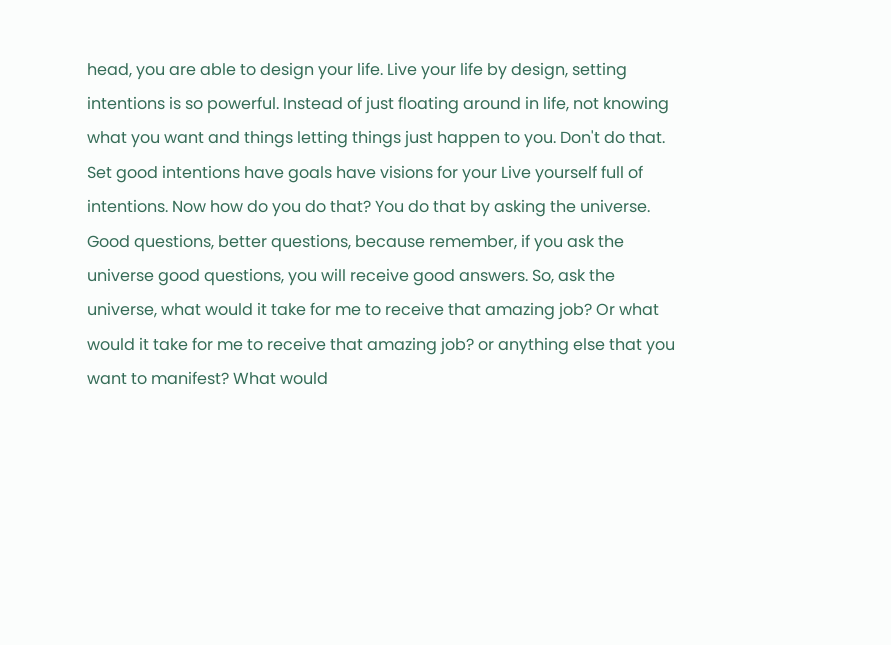head, you are able to design your life. Live your life by design, setting intentions is so powerful. Instead of just floating around in life, not knowing what you want and things letting things just happen to you. Don't do that. Set good intentions have goals have visions for your Live yourself full of intentions. Now how do you do that? You do that by asking the universe. Good questions, better questions, because remember, if you ask the universe good questions, you will receive good answers. So, ask the universe, what would it take for me to receive that amazing job? Or what would it take for me to receive that amazing job? or anything else that you want to manifest? What would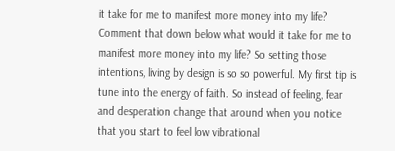it take for me to manifest more money into my life? Comment that down below what would it take for me to manifest more money into my life? So setting those intentions, living by design is so so powerful. My first tip is tune into the energy of faith. So instead of feeling, fear and desperation change that around when you notice that you start to feel low vibrational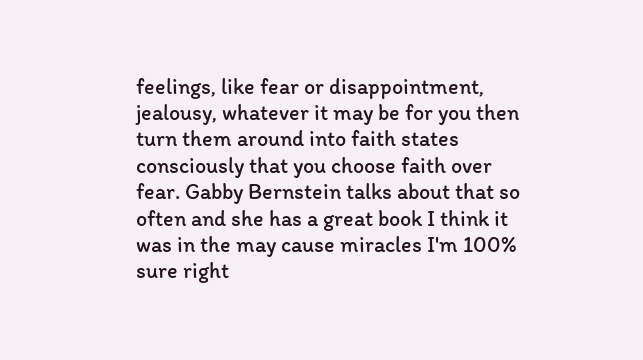feelings, like fear or disappointment, jealousy, whatever it may be for you then turn them around into faith states consciously that you choose faith over fear. Gabby Bernstein talks about that so often and she has a great book I think it was in the may cause miracles I'm 100% sure right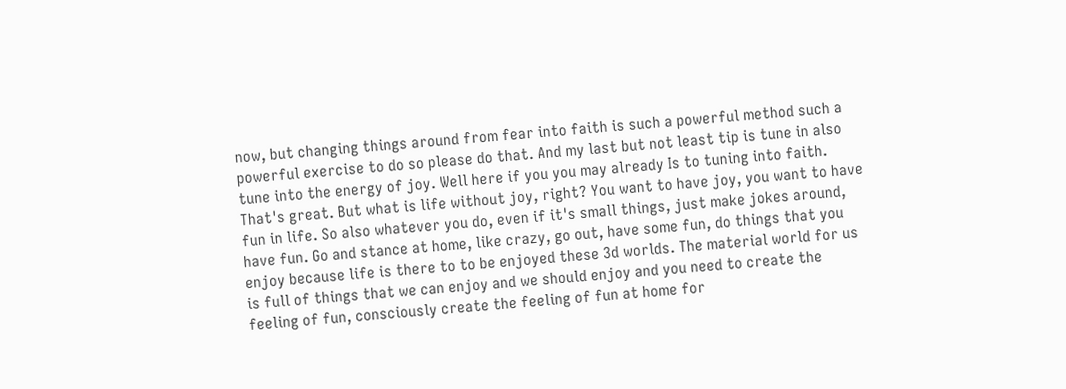now, but changing things around from fear into faith is such a powerful method such a powerful exercise to do so please do that. And my last but not least tip is tune in also tune into the energy of joy. Well here if you you may already Is to tuning into faith. That's great. But what is life without joy, right? You want to have joy, you want to have fun in life. So also whatever you do, even if it's small things, just make jokes around, have fun. Go and stance at home, like crazy, go out, have some fun, do things that you enjoy because life is there to to be enjoyed these 3d worlds. The material world for us is full of things that we can enjoy and we should enjoy and you need to create the feeling of fun, consciously create the feeling of fun at home for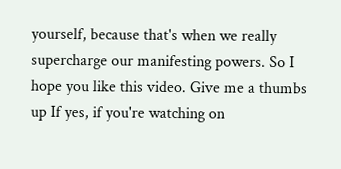yourself, because that's when we really supercharge our manifesting powers. So I hope you like this video. Give me a thumbs up If yes, if you're watching on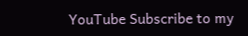YouTube Subscribe to my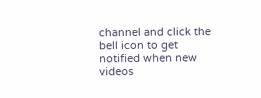channel and click the bell icon to get notified when new videos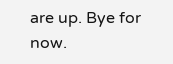are up. Bye for now.